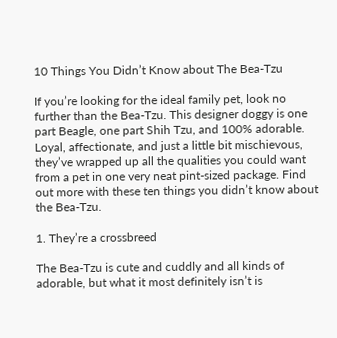10 Things You Didn’t Know about The Bea-Tzu

If you’re looking for the ideal family pet, look no further than the Bea-Tzu. This designer doggy is one part Beagle, one part Shih Tzu, and 100% adorable. Loyal, affectionate, and just a little bit mischievous, they’ve wrapped up all the qualities you could want from a pet in one very neat pint-sized package. Find out more with these ten things you didn’t know about the Bea-Tzu.

1. They’re a crossbreed

The Bea-Tzu is cute and cuddly and all kinds of adorable, but what it most definitely isn’t is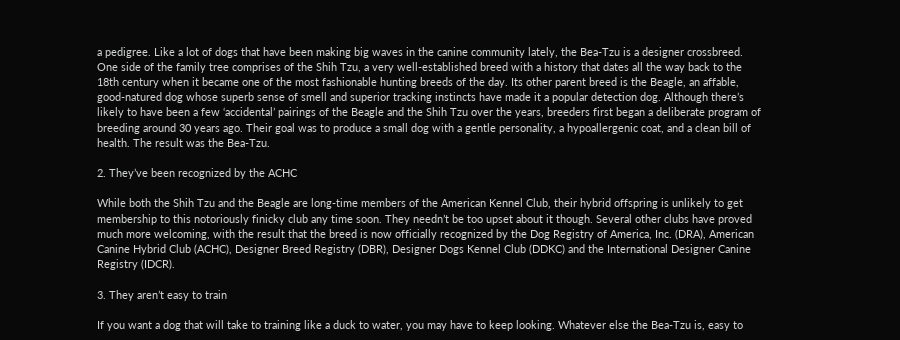a pedigree. Like a lot of dogs that have been making big waves in the canine community lately, the Bea-Tzu is a designer crossbreed. One side of the family tree comprises of the Shih Tzu, a very well-established breed with a history that dates all the way back to the 18th century when it became one of the most fashionable hunting breeds of the day. Its other parent breed is the Beagle, an affable, good-natured dog whose superb sense of smell and superior tracking instincts have made it a popular detection dog. Although there’s likely to have been a few ‘accidental’ pairings of the Beagle and the Shih Tzu over the years, breeders first began a deliberate program of breeding around 30 years ago. Their goal was to produce a small dog with a gentle personality, a hypoallergenic coat, and a clean bill of health. The result was the Bea-Tzu.

2. They’ve been recognized by the ACHC

While both the Shih Tzu and the Beagle are long-time members of the American Kennel Club, their hybrid offspring is unlikely to get membership to this notoriously finicky club any time soon. They needn’t be too upset about it though. Several other clubs have proved much more welcoming, with the result that the breed is now officially recognized by the Dog Registry of America, Inc. (DRA), American Canine Hybrid Club (ACHC), Designer Breed Registry (DBR), Designer Dogs Kennel Club (DDKC) and the International Designer Canine Registry (IDCR).

3. They aren’t easy to train

If you want a dog that will take to training like a duck to water, you may have to keep looking. Whatever else the Bea-Tzu is, easy to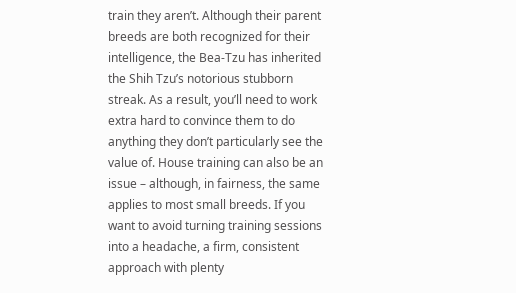train they aren’t. Although their parent breeds are both recognized for their intelligence, the Bea-Tzu has inherited the Shih Tzu’s notorious stubborn streak. As a result, you’ll need to work extra hard to convince them to do anything they don’t particularly see the value of. House training can also be an issue – although, in fairness, the same applies to most small breeds. If you want to avoid turning training sessions into a headache, a firm, consistent approach with plenty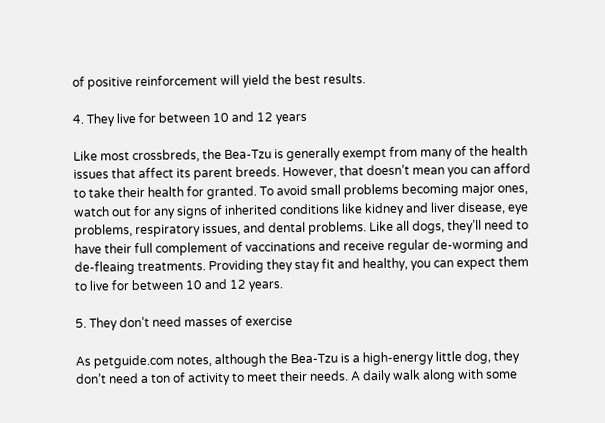of positive reinforcement will yield the best results.

4. They live for between 10 and 12 years

Like most crossbreds, the Bea-Tzu is generally exempt from many of the health issues that affect its parent breeds. However, that doesn’t mean you can afford to take their health for granted. To avoid small problems becoming major ones, watch out for any signs of inherited conditions like kidney and liver disease, eye problems, respiratory issues, and dental problems. Like all dogs, they’ll need to have their full complement of vaccinations and receive regular de-worming and de-fleaing treatments. Providing they stay fit and healthy, you can expect them to live for between 10 and 12 years.

5. They don’t need masses of exercise

As petguide.com notes, although the Bea-Tzu is a high-energy little dog, they don’t need a ton of activity to meet their needs. A daily walk along with some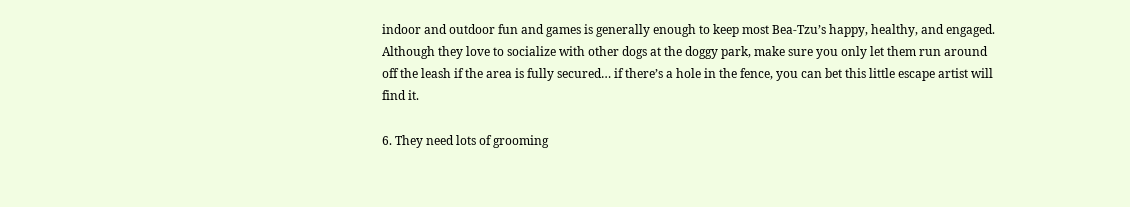indoor and outdoor fun and games is generally enough to keep most Bea-Tzu’s happy, healthy, and engaged. Although they love to socialize with other dogs at the doggy park, make sure you only let them run around off the leash if the area is fully secured… if there’s a hole in the fence, you can bet this little escape artist will find it.

6. They need lots of grooming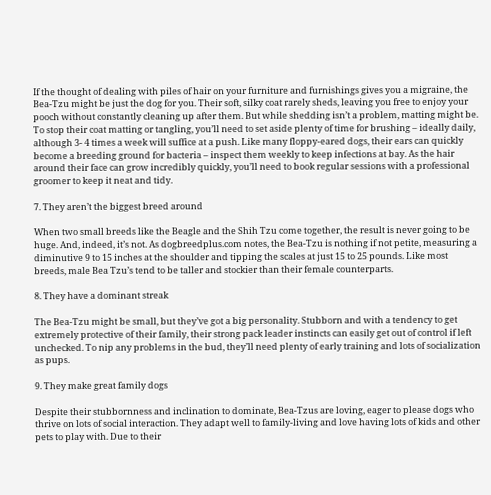If the thought of dealing with piles of hair on your furniture and furnishings gives you a migraine, the Bea-Tzu might be just the dog for you. Their soft, silky coat rarely sheds, leaving you free to enjoy your pooch without constantly cleaning up after them. But while shedding isn’t a problem, matting might be. To stop their coat matting or tangling, you’ll need to set aside plenty of time for brushing – ideally daily, although 3- 4 times a week will suffice at a push. Like many floppy-eared dogs, their ears can quickly become a breeding ground for bacteria – inspect them weekly to keep infections at bay. As the hair around their face can grow incredibly quickly, you’ll need to book regular sessions with a professional groomer to keep it neat and tidy.

7. They aren’t the biggest breed around

When two small breeds like the Beagle and the Shih Tzu come together, the result is never going to be huge. And, indeed, it’s not. As dogbreedplus.com notes, the Bea-Tzu is nothing if not petite, measuring a diminutive 9 to 15 inches at the shoulder and tipping the scales at just 15 to 25 pounds. Like most breeds, male Bea Tzu’s tend to be taller and stockier than their female counterparts.

8. They have a dominant streak

The Bea-Tzu might be small, but they’ve got a big personality. Stubborn and with a tendency to get extremely protective of their family, their strong pack leader instincts can easily get out of control if left unchecked. To nip any problems in the bud, they’ll need plenty of early training and lots of socialization as pups.

9. They make great family dogs

Despite their stubbornness and inclination to dominate, Bea-Tzus are loving, eager to please dogs who thrive on lots of social interaction. They adapt well to family-living and love having lots of kids and other pets to play with. Due to their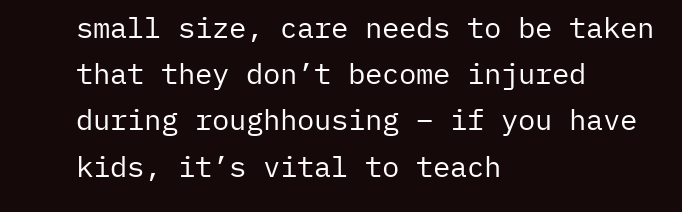small size, care needs to be taken that they don’t become injured during roughhousing – if you have kids, it’s vital to teach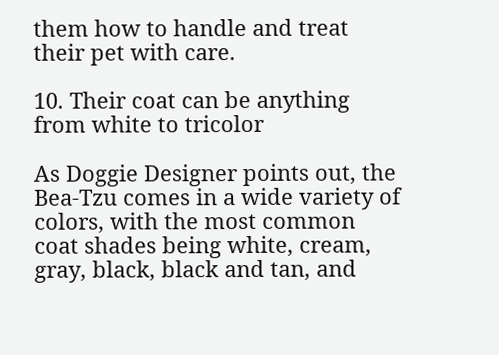them how to handle and treat their pet with care.

10. Their coat can be anything from white to tricolor

As Doggie Designer points out, the Bea-Tzu comes in a wide variety of colors, with the most common coat shades being white, cream, gray, black, black and tan, and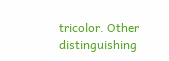tricolor. Other distinguishing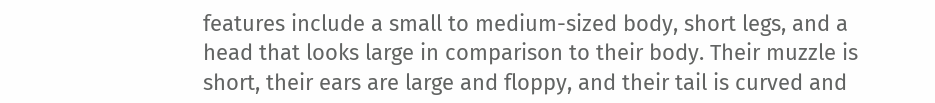features include a small to medium-sized body, short legs, and a head that looks large in comparison to their body. Their muzzle is short, their ears are large and floppy, and their tail is curved and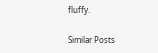fluffy.

Similar Posts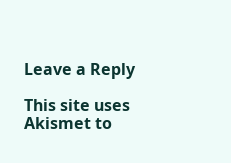Leave a Reply

This site uses Akismet to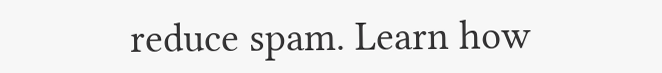reduce spam. Learn how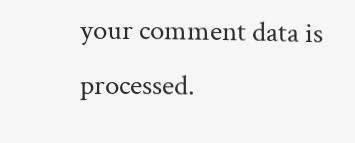your comment data is processed.